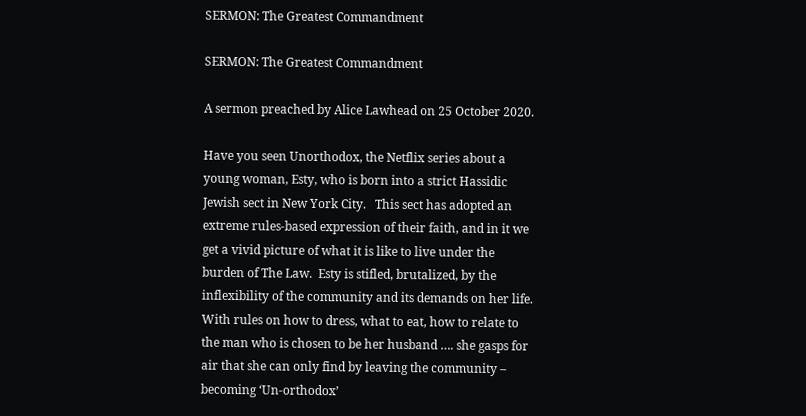SERMON: The Greatest Commandment

SERMON: The Greatest Commandment

A sermon preached by Alice Lawhead on 25 October 2020.

Have you seen Unorthodox, the Netflix series about a young woman, Esty, who is born into a strict Hassidic Jewish sect in New York City.   This sect has adopted an extreme rules-based expression of their faith, and in it we get a vivid picture of what it is like to live under the burden of The Law.  Esty is stifled, brutalized, by the inflexibility of the community and its demands on her life.  With rules on how to dress, what to eat, how to relate to the man who is chosen to be her husband …. she gasps for air that she can only find by leaving the community – becoming ‘Un-orthodox’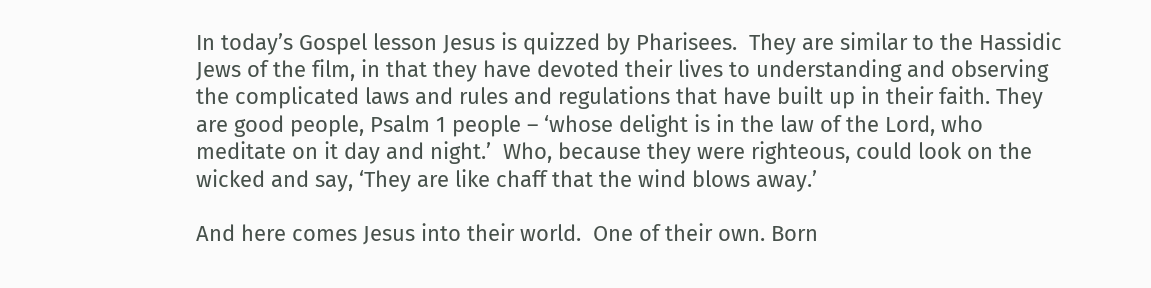In today’s Gospel lesson Jesus is quizzed by Pharisees.  They are similar to the Hassidic Jews of the film, in that they have devoted their lives to understanding and observing the complicated laws and rules and regulations that have built up in their faith. They are good people, Psalm 1 people – ‘whose delight is in the law of the Lord, who meditate on it day and night.’  Who, because they were righteous, could look on the wicked and say, ‘They are like chaff that the wind blows away.’

And here comes Jesus into their world.  One of their own. Born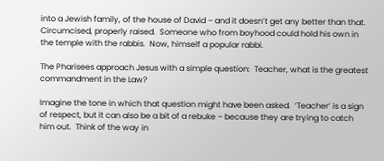into a Jewish family, of the house of David – and it doesn’t get any better than that.  Circumcised, properly raised.  Someone who from boyhood could hold his own in the temple with the rabbis.  Now, himself a popular rabbi.

The Pharisees approach Jesus with a simple question:  Teacher, what is the greatest commandment in the Law?

Imagine the tone in which that question might have been asked.  ‘Teacher’ is a sign of respect, but it can also be a bit of a rebuke – because they are trying to catch him out.  Think of the way in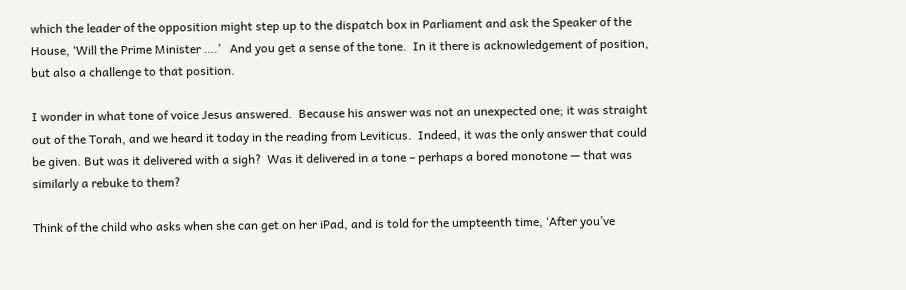which the leader of the opposition might step up to the dispatch box in Parliament and ask the Speaker of the House, ‘Will the Prime Minister ….’   And you get a sense of the tone.  In it there is acknowledgement of position, but also a challenge to that position.

I wonder in what tone of voice Jesus answered.  Because his answer was not an unexpected one; it was straight out of the Torah, and we heard it today in the reading from Leviticus.  Indeed, it was the only answer that could be given. But was it delivered with a sigh?  Was it delivered in a tone – perhaps a bored monotone — that was similarly a rebuke to them?

Think of the child who asks when she can get on her iPad, and is told for the umpteenth time, ‘After you’ve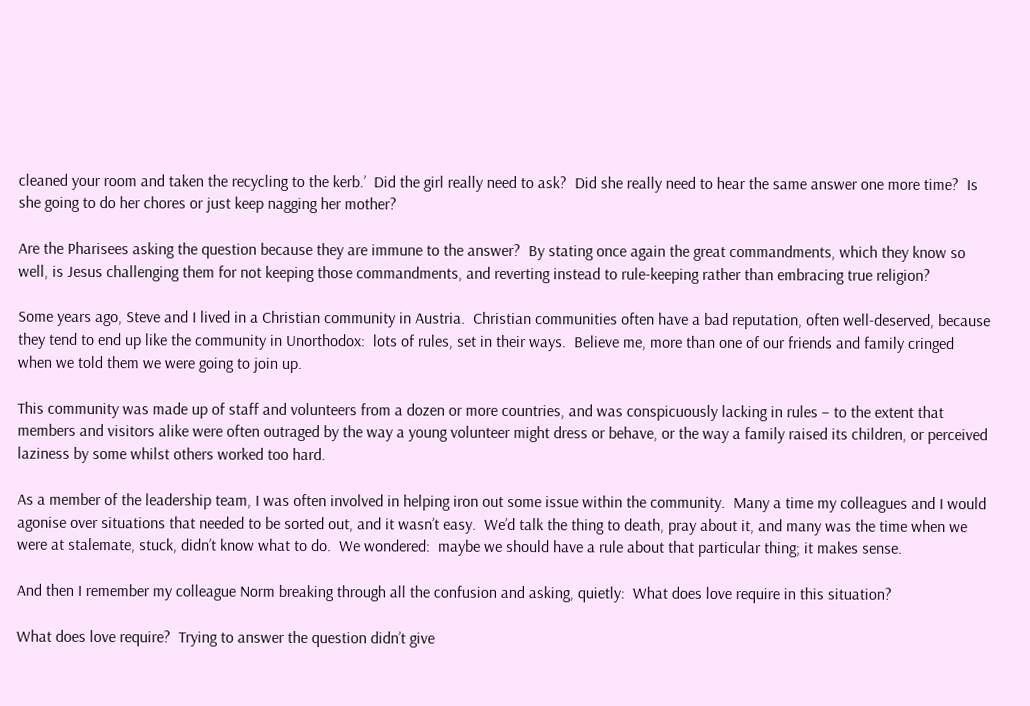cleaned your room and taken the recycling to the kerb.’  Did the girl really need to ask?  Did she really need to hear the same answer one more time?  Is she going to do her chores or just keep nagging her mother?

Are the Pharisees asking the question because they are immune to the answer?  By stating once again the great commandments, which they know so well, is Jesus challenging them for not keeping those commandments, and reverting instead to rule-keeping rather than embracing true religion?

Some years ago, Steve and I lived in a Christian community in Austria.  Christian communities often have a bad reputation, often well-deserved, because they tend to end up like the community in Unorthodox:  lots of rules, set in their ways.  Believe me, more than one of our friends and family cringed when we told them we were going to join up.

This community was made up of staff and volunteers from a dozen or more countries, and was conspicuously lacking in rules – to the extent that members and visitors alike were often outraged by the way a young volunteer might dress or behave, or the way a family raised its children, or perceived laziness by some whilst others worked too hard.

As a member of the leadership team, I was often involved in helping iron out some issue within the community.  Many a time my colleagues and I would agonise over situations that needed to be sorted out, and it wasn’t easy.  We’d talk the thing to death, pray about it, and many was the time when we were at stalemate, stuck, didn’t know what to do.  We wondered:  maybe we should have a rule about that particular thing; it makes sense.

And then I remember my colleague Norm breaking through all the confusion and asking, quietly:  What does love require in this situation?

What does love require?  Trying to answer the question didn’t give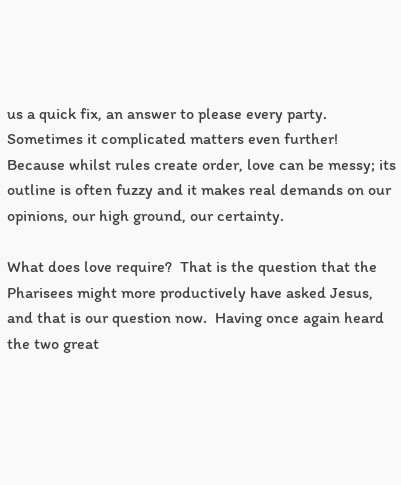us a quick fix, an answer to please every party.  Sometimes it complicated matters even further!  Because whilst rules create order, love can be messy; its outline is often fuzzy and it makes real demands on our opinions, our high ground, our certainty.

What does love require?  That is the question that the Pharisees might more productively have asked Jesus, and that is our question now.  Having once again heard the two great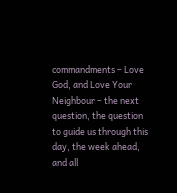commandments – Love God, and Love Your Neighbour – the next question, the question to guide us through this day, the week ahead, and all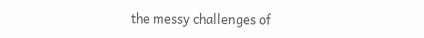the messy challenges of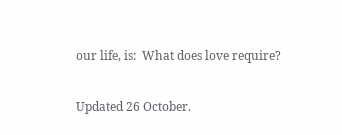our life, is:  What does love require?

Updated 26 October.